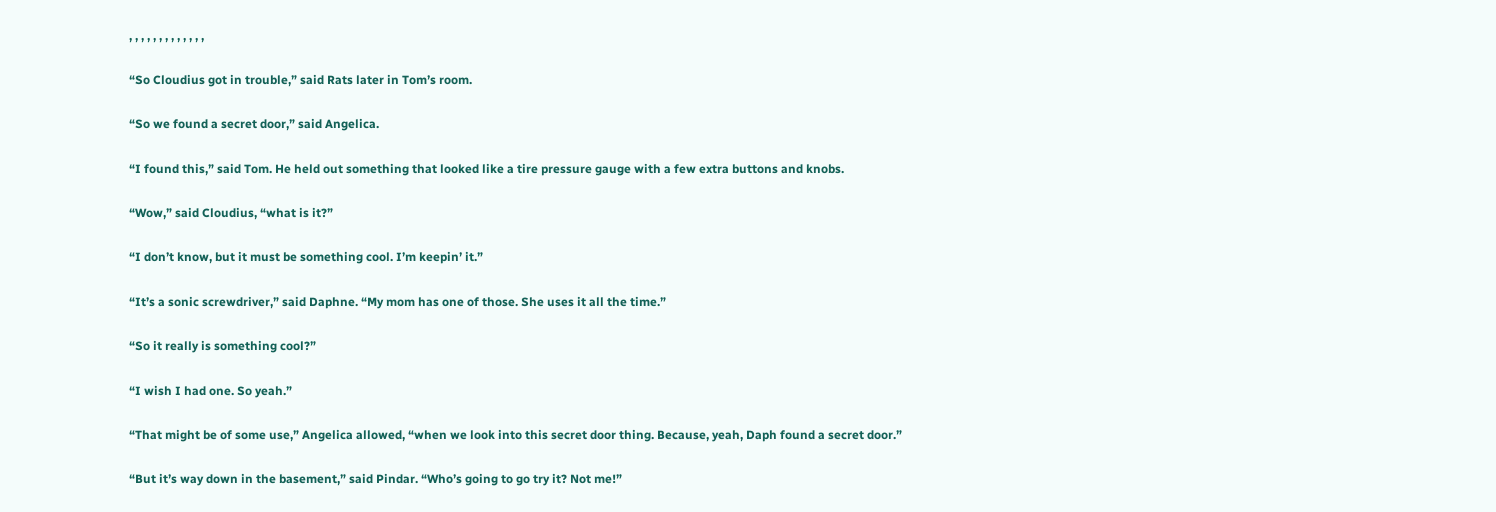, , , , , , , , , , , , ,

“So Cloudius got in trouble,” said Rats later in Tom’s room.

“So we found a secret door,” said Angelica.

“I found this,” said Tom. He held out something that looked like a tire pressure gauge with a few extra buttons and knobs.

“Wow,” said Cloudius, “what is it?”

“I don’t know, but it must be something cool. I’m keepin’ it.”

“It’s a sonic screwdriver,” said Daphne. “My mom has one of those. She uses it all the time.”

“So it really is something cool?”

“I wish I had one. So yeah.”

“That might be of some use,” Angelica allowed, “when we look into this secret door thing. Because, yeah, Daph found a secret door.”

“But it’s way down in the basement,” said Pindar. “Who’s going to go try it? Not me!”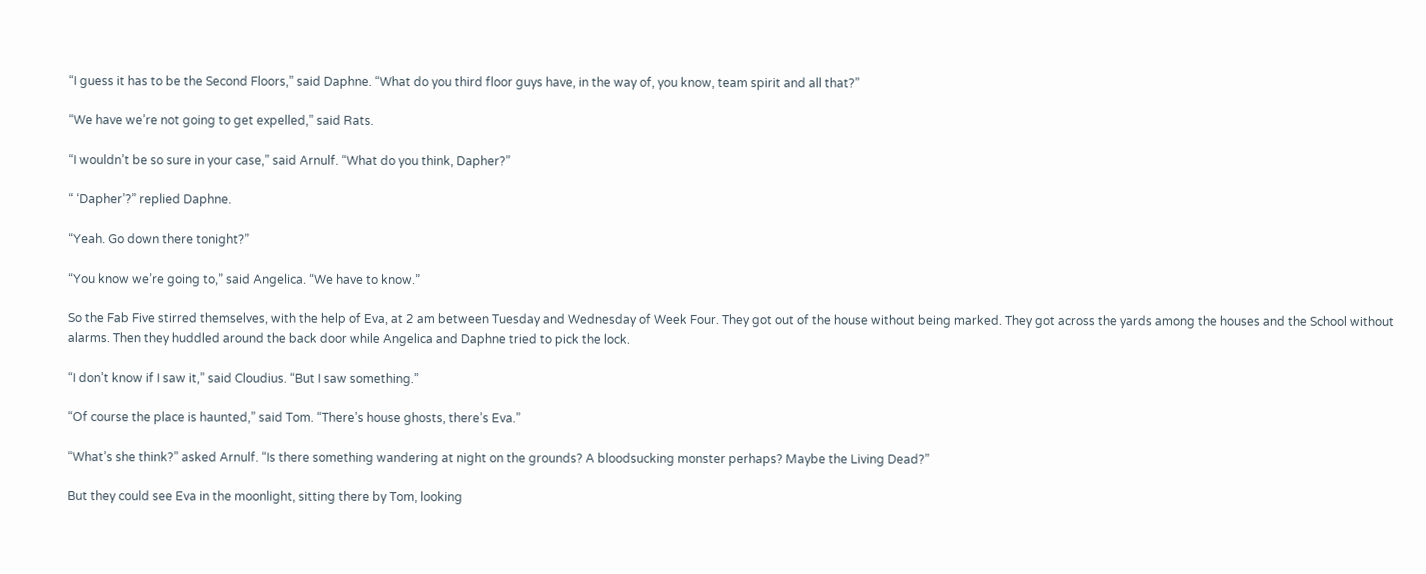“I guess it has to be the Second Floors,” said Daphne. “What do you third floor guys have, in the way of, you know, team spirit and all that?”

“We have we’re not going to get expelled,” said Rats.

“I wouldn’t be so sure in your case,” said Arnulf. “What do you think, Dapher?”

“ ‘Dapher’?” replied Daphne.

“Yeah. Go down there tonight?”

“You know we’re going to,” said Angelica. “We have to know.”

So the Fab Five stirred themselves, with the help of Eva, at 2 am between Tuesday and Wednesday of Week Four. They got out of the house without being marked. They got across the yards among the houses and the School without alarms. Then they huddled around the back door while Angelica and Daphne tried to pick the lock.

“I don’t know if I saw it,” said Cloudius. “But I saw something.”

“Of course the place is haunted,” said Tom. “There’s house ghosts, there’s Eva.”

“What’s she think?” asked Arnulf. “Is there something wandering at night on the grounds? A bloodsucking monster perhaps? Maybe the Living Dead?”

But they could see Eva in the moonlight, sitting there by Tom, looking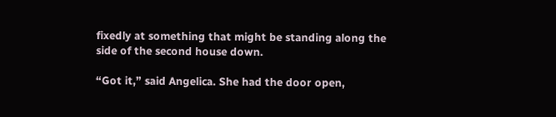fixedly at something that might be standing along the side of the second house down.

“Got it,” said Angelica. She had the door open,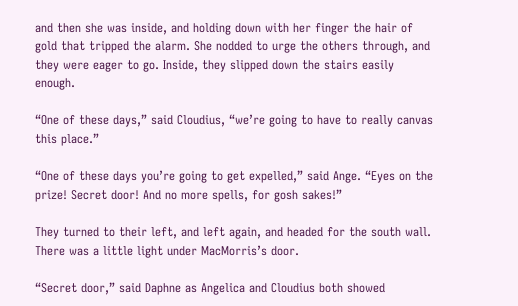and then she was inside, and holding down with her finger the hair of gold that tripped the alarm. She nodded to urge the others through, and they were eager to go. Inside, they slipped down the stairs easily enough.

“One of these days,” said Cloudius, “we’re going to have to really canvas this place.”

“One of these days you’re going to get expelled,” said Ange. “Eyes on the prize! Secret door! And no more spells, for gosh sakes!”

They turned to their left, and left again, and headed for the south wall. There was a little light under MacMorris’s door.

“Secret door,” said Daphne as Angelica and Cloudius both showed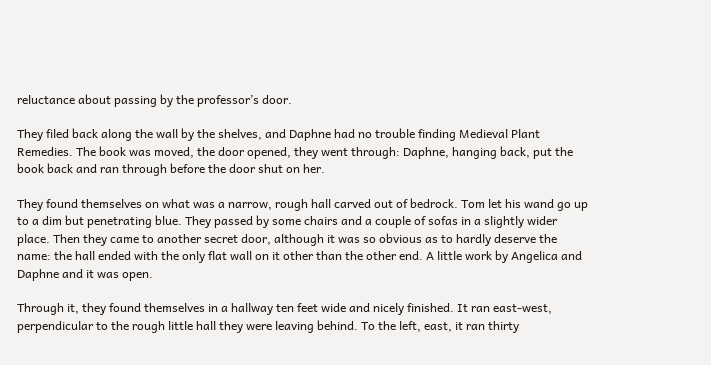reluctance about passing by the professor’s door.

They filed back along the wall by the shelves, and Daphne had no trouble finding Medieval Plant Remedies. The book was moved, the door opened, they went through: Daphne, hanging back, put the book back and ran through before the door shut on her.

They found themselves on what was a narrow, rough hall carved out of bedrock. Tom let his wand go up to a dim but penetrating blue. They passed by some chairs and a couple of sofas in a slightly wider place. Then they came to another secret door, although it was so obvious as to hardly deserve the name: the hall ended with the only flat wall on it other than the other end. A little work by Angelica and Daphne and it was open.

Through it, they found themselves in a hallway ten feet wide and nicely finished. It ran east-west, perpendicular to the rough little hall they were leaving behind. To the left, east, it ran thirty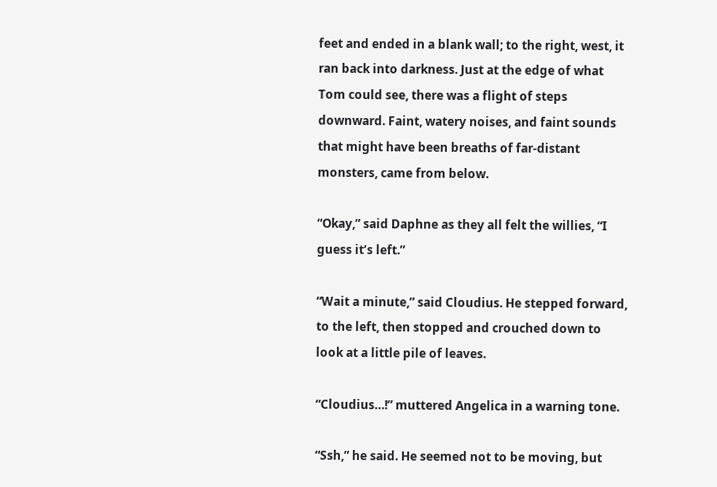feet and ended in a blank wall; to the right, west, it ran back into darkness. Just at the edge of what Tom could see, there was a flight of steps downward. Faint, watery noises, and faint sounds that might have been breaths of far-distant monsters, came from below.

“Okay,” said Daphne as they all felt the willies, “I guess it’s left.”

“Wait a minute,” said Cloudius. He stepped forward, to the left, then stopped and crouched down to look at a little pile of leaves.

“Cloudius…!” muttered Angelica in a warning tone.

“Ssh,” he said. He seemed not to be moving, but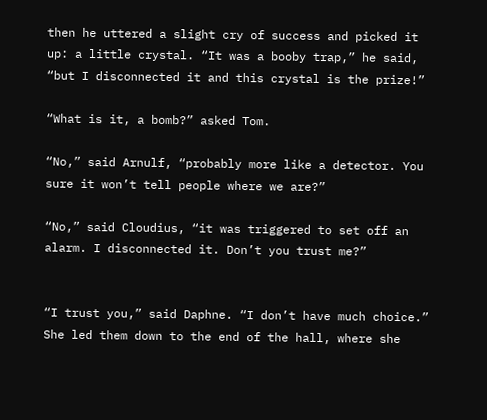then he uttered a slight cry of success and picked it up: a little crystal. “It was a booby trap,” he said, “but I disconnected it and this crystal is the prize!”

“What is it, a bomb?” asked Tom.

“No,” said Arnulf, “probably more like a detector. You sure it won’t tell people where we are?”

“No,” said Cloudius, “it was triggered to set off an alarm. I disconnected it. Don’t you trust me?”


“I trust you,” said Daphne. “I don’t have much choice.” She led them down to the end of the hall, where she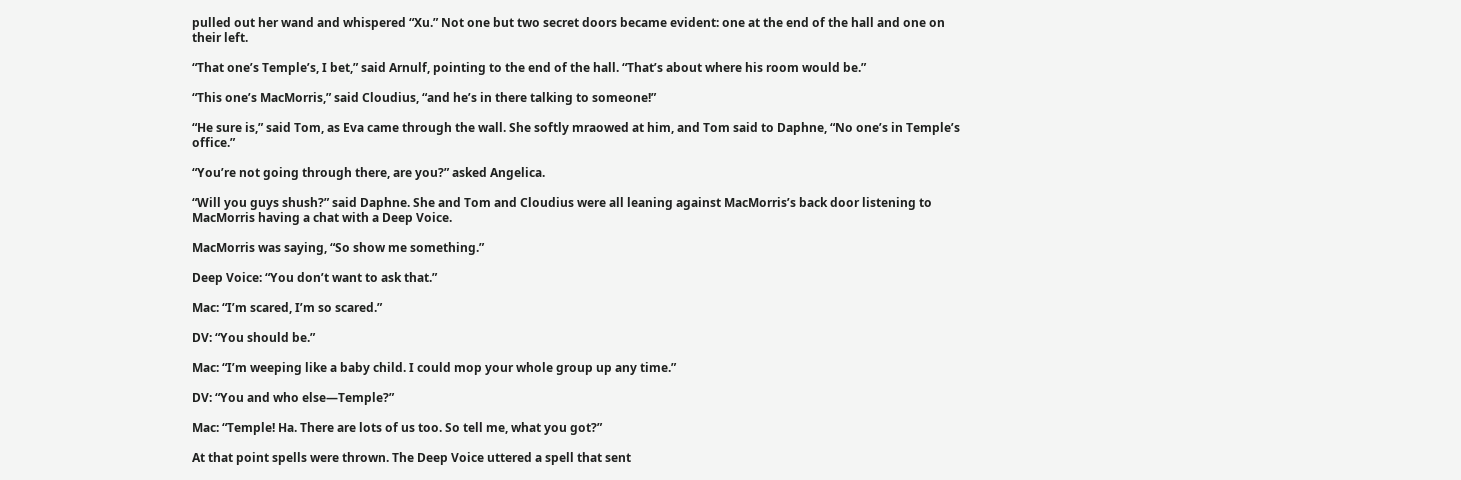pulled out her wand and whispered “Xu.” Not one but two secret doors became evident: one at the end of the hall and one on their left.

“That one’s Temple’s, I bet,” said Arnulf, pointing to the end of the hall. “That’s about where his room would be.”

“This one’s MacMorris,” said Cloudius, “and he’s in there talking to someone!”

“He sure is,” said Tom, as Eva came through the wall. She softly mraowed at him, and Tom said to Daphne, “No one’s in Temple’s office.”

“You’re not going through there, are you?” asked Angelica.

“Will you guys shush?” said Daphne. She and Tom and Cloudius were all leaning against MacMorris’s back door listening to MacMorris having a chat with a Deep Voice.

MacMorris was saying, “So show me something.”

Deep Voice: “You don’t want to ask that.”

Mac: “I’m scared, I’m so scared.”

DV: “You should be.”

Mac: “I’m weeping like a baby child. I could mop your whole group up any time.”

DV: “You and who else—Temple?”

Mac: “Temple! Ha. There are lots of us too. So tell me, what you got?”

At that point spells were thrown. The Deep Voice uttered a spell that sent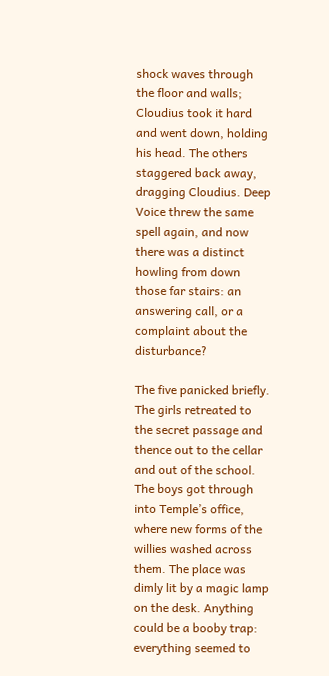shock waves through the floor and walls; Cloudius took it hard and went down, holding his head. The others staggered back away, dragging Cloudius. Deep Voice threw the same spell again, and now there was a distinct howling from down those far stairs: an answering call, or a complaint about the disturbance?

The five panicked briefly. The girls retreated to the secret passage and thence out to the cellar and out of the school. The boys got through into Temple’s office, where new forms of the willies washed across them. The place was dimly lit by a magic lamp on the desk. Anything could be a booby trap: everything seemed to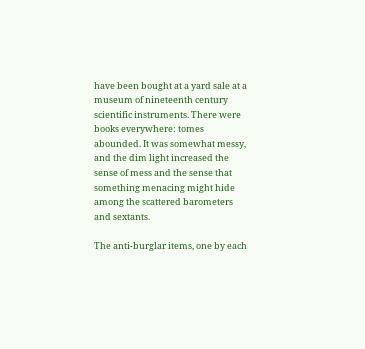have been bought at a yard sale at a museum of nineteenth century scientific instruments. There were books everywhere: tomes abounded. It was somewhat messy, and the dim light increased the sense of mess and the sense that something menacing might hide among the scattered barometers and sextants.

The anti-burglar items, one by each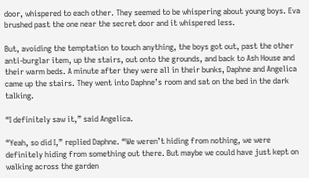door, whispered to each other. They seemed to be whispering about young boys. Eva brushed past the one near the secret door and it whispered less.

But, avoiding the temptation to touch anything, the boys got out, past the other anti-burglar item, up the stairs, out onto the grounds, and back to Ash House and their warm beds. A minute after they were all in their bunks, Daphne and Angelica came up the stairs. They went into Daphne’s room and sat on the bed in the dark talking.

“I definitely saw it,” said Angelica.

“Yeah, so did I,” replied Daphne. “We weren’t hiding from nothing, we were definitely hiding from something out there. But maybe we could have just kept on walking across the garden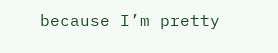because I’m pretty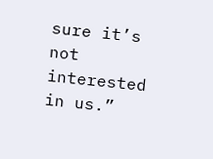sure it’s not interested in us.”